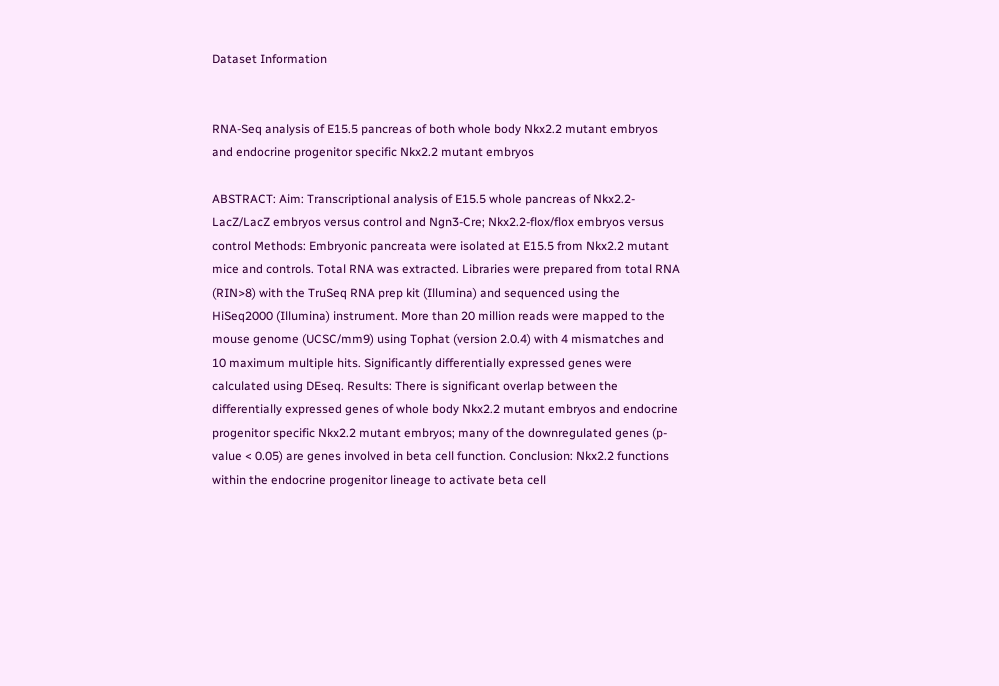Dataset Information


RNA-Seq analysis of E15.5 pancreas of both whole body Nkx2.2 mutant embryos and endocrine progenitor specific Nkx2.2 mutant embryos

ABSTRACT: Aim: Transcriptional analysis of E15.5 whole pancreas of Nkx2.2-LacZ/LacZ embryos versus control and Ngn3-Cre; Nkx2.2-flox/flox embryos versus control Methods: Embryonic pancreata were isolated at E15.5 from Nkx2.2 mutant mice and controls. Total RNA was extracted. Libraries were prepared from total RNA (RIN>8) with the TruSeq RNA prep kit (Illumina) and sequenced using the HiSeq2000 (Illumina) instrument. More than 20 million reads were mapped to the mouse genome (UCSC/mm9) using Tophat (version 2.0.4) with 4 mismatches and 10 maximum multiple hits. Significantly differentially expressed genes were calculated using DEseq. Results: There is significant overlap between the differentially expressed genes of whole body Nkx2.2 mutant embryos and endocrine progenitor specific Nkx2.2 mutant embryos; many of the downregulated genes (p-value < 0.05) are genes involved in beta cell function. Conclusion: Nkx2.2 functions within the endocrine progenitor lineage to activate beta cell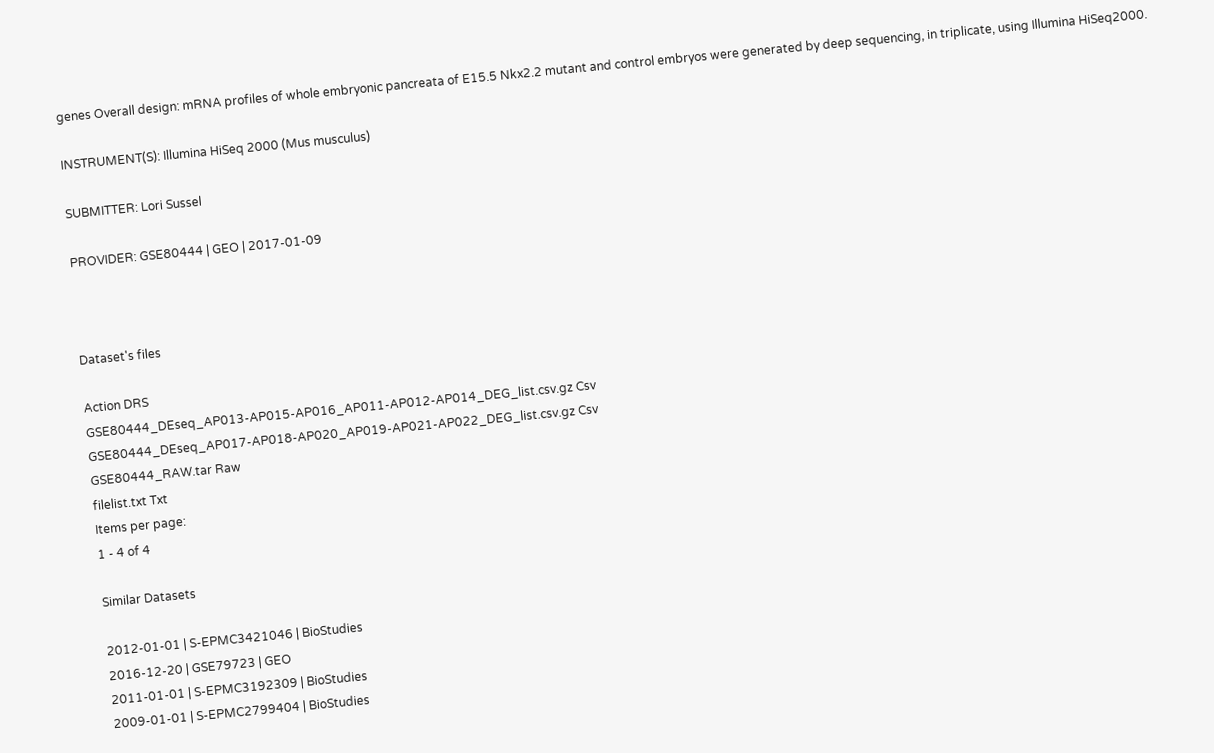genes Overall design: mRNA profiles of whole embryonic pancreata of E15.5 Nkx2.2 mutant and control embryos were generated by deep sequencing, in triplicate, using Illumina HiSeq2000.

INSTRUMENT(S): Illumina HiSeq 2000 (Mus musculus)

SUBMITTER: Lori Sussel

PROVIDER: GSE80444 | GEO | 2017-01-09



Dataset's files

Action DRS
GSE80444_DEseq_AP013-AP015-AP016_AP011-AP012-AP014_DEG_list.csv.gz Csv
GSE80444_DEseq_AP017-AP018-AP020_AP019-AP021-AP022_DEG_list.csv.gz Csv
GSE80444_RAW.tar Raw
filelist.txt Txt
Items per page:
1 - 4 of 4

Similar Datasets

2012-01-01 | S-EPMC3421046 | BioStudies
2016-12-20 | GSE79723 | GEO
2011-01-01 | S-EPMC3192309 | BioStudies
2009-01-01 | S-EPMC2799404 | BioStudies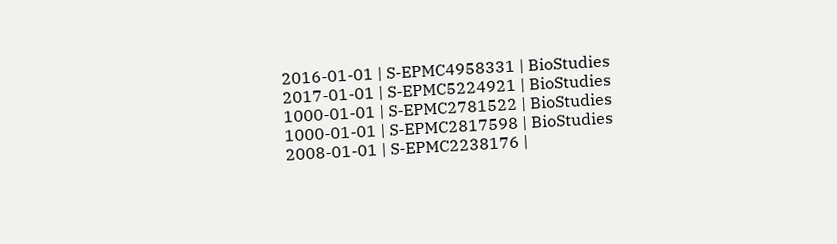2016-01-01 | S-EPMC4958331 | BioStudies
2017-01-01 | S-EPMC5224921 | BioStudies
1000-01-01 | S-EPMC2781522 | BioStudies
1000-01-01 | S-EPMC2817598 | BioStudies
2008-01-01 | S-EPMC2238176 |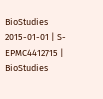BioStudies
2015-01-01 | S-EPMC4412715 | BioStudies